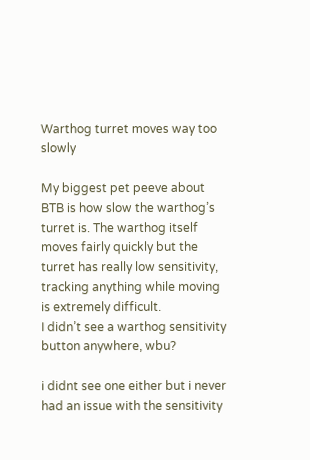Warthog turret moves way too slowly

My biggest pet peeve about BTB is how slow the warthog’s turret is. The warthog itself moves fairly quickly but the turret has really low sensitivity, tracking anything while moving is extremely difficult.
I didn’t see a warthog sensitivity button anywhere, wbu?

i didnt see one either but i never had an issue with the sensitivity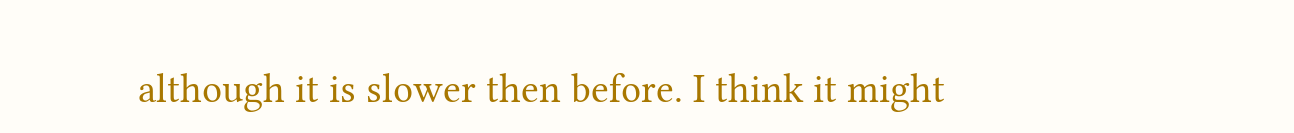although it is slower then before. I think it might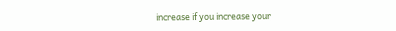increase if you increase your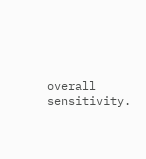overall sensitivity.